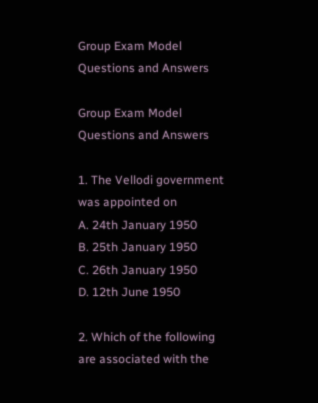Group Exam Model Questions and Answers

Group Exam Model Questions and Answers

1. The Vellodi government was appointed on
A. 24th January 1950
B. 25th January 1950
C. 26th January 1950
D. 12th June 1950

2. Which of the following are associated with the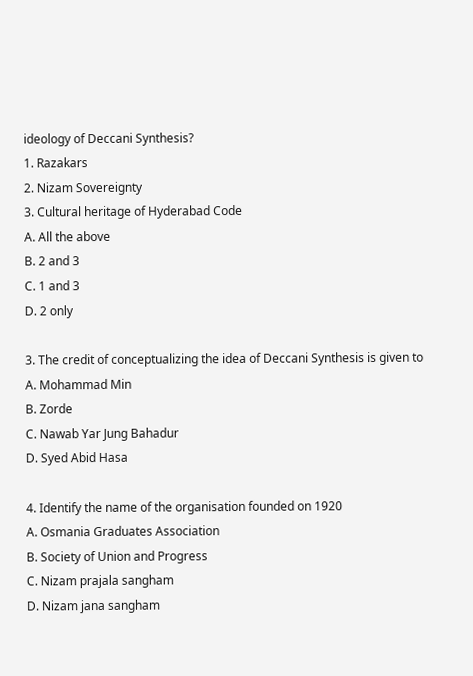ideology of Deccani Synthesis?
1. Razakars
2. Nizam Sovereignty
3. Cultural heritage of Hyderabad Code
A. All the above
B. 2 and 3
C. 1 and 3
D. 2 only

3. The credit of conceptualizing the idea of Deccani Synthesis is given to
A. Mohammad Min
B. Zorde
C. Nawab Yar Jung Bahadur
D. Syed Abid Hasa

4. Identify the name of the organisation founded on 1920
A. Osmania Graduates Association
B. Society of Union and Progress
C. Nizam prajala sangham
D. Nizam jana sangham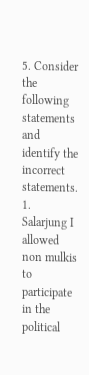5. Consider the following statements and identify the incorrect statements.
1. Salarjung I allowed non mulkis to participate in the political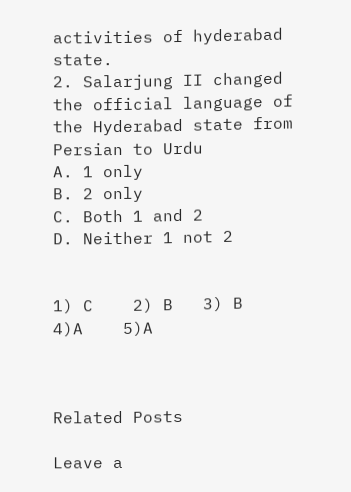activities of hyderabad state.
2. Salarjung II changed the official language of the Hyderabad state from Persian to Urdu
A. 1 only
B. 2 only
C. Both 1 and 2
D. Neither 1 not 2


1) C    2) B   3) B    4)A    5)A



Related Posts

Leave a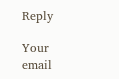Reply

Your email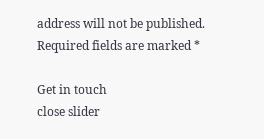address will not be published. Required fields are marked *

Get in touch
close slider